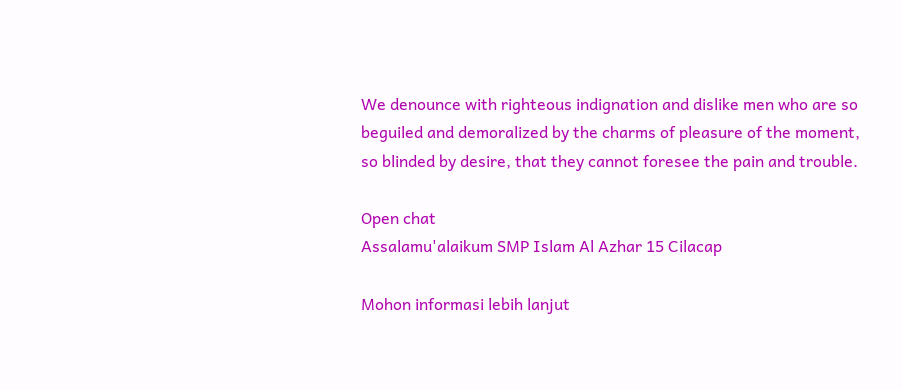We denounce with righteous indignation and dislike men who are so beguiled and demoralized by the charms of pleasure of the moment, so blinded by desire, that they cannot foresee the pain and trouble.

Open chat
Assalamu'alaikum SMP Islam Al Azhar 15 Cilacap

Mohon informasi lebih lanjut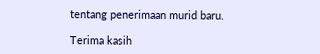tentang penerimaan murid baru.

Terima kasih